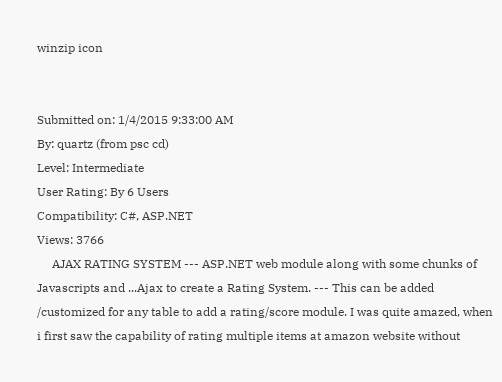winzip icon


Submitted on: 1/4/2015 9:33:00 AM
By: quartz (from psc cd)
Level: Intermediate
User Rating: By 6 Users
Compatibility: C#, ASP.NET
Views: 3766
     AJAX RATING SYSTEM --- ASP.NET web module along with some chunks of Javascripts and ...Ajax to create a Rating System. --- This can be added /customized for any table to add a rating/score module. I was quite amazed, when i first saw the capability of rating multiple items at amazon website without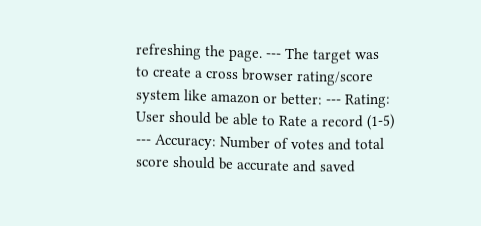refreshing the page. --- The target was to create a cross browser rating/score system like amazon or better: --- Rating: User should be able to Rate a record (1-5) --- Accuracy: Number of votes and total score should be accurate and saved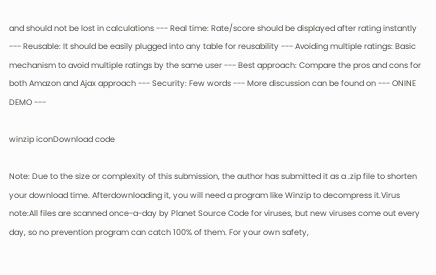and should not be lost in calculations --- Real time: Rate/score should be displayed after rating instantly --- Reusable: It should be easily plugged into any table for reusability --- Avoiding multiple ratings: Basic mechanism to avoid multiple ratings by the same user --- Best approach: Compare the pros and cons for both Amazon and Ajax approach --- Security: Few words --- More discussion can be found on --- ONINE DEMO ---

winzip iconDownload code

Note: Due to the size or complexity of this submission, the author has submitted it as a .zip file to shorten your download time. Afterdownloading it, you will need a program like Winzip to decompress it.Virus note:All files are scanned once-a-day by Planet Source Code for viruses, but new viruses come out every day, so no prevention program can catch 100% of them. For your own safety,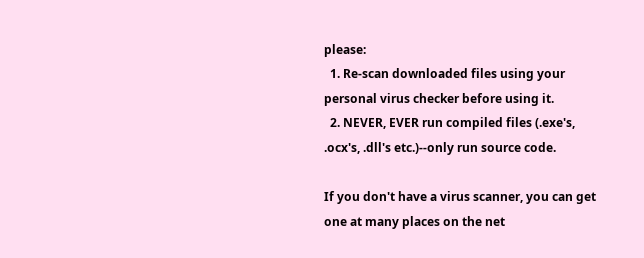please:
  1. Re-scan downloaded files using your personal virus checker before using it.
  2. NEVER, EVER run compiled files (.exe's, .ocx's, .dll's etc.)--only run source code.

If you don't have a virus scanner, you can get one at many places on the net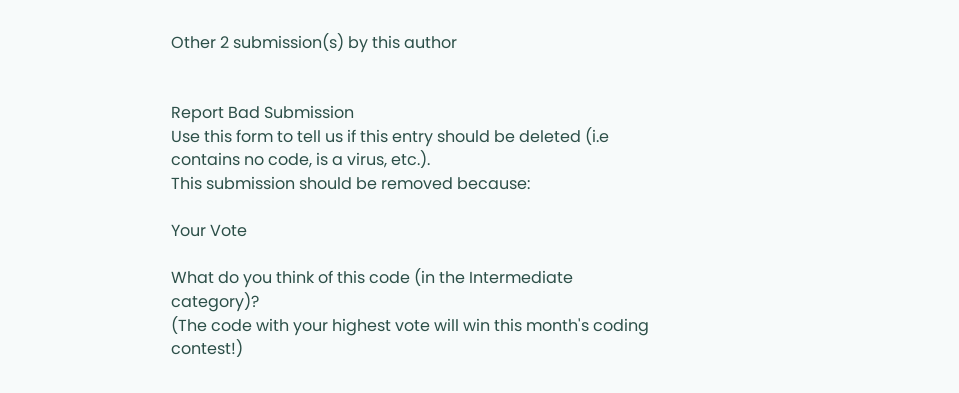Other 2 submission(s) by this author


Report Bad Submission
Use this form to tell us if this entry should be deleted (i.e contains no code, is a virus, etc.).
This submission should be removed because:

Your Vote

What do you think of this code (in the Intermediate category)?
(The code with your highest vote will win this month's coding contest!)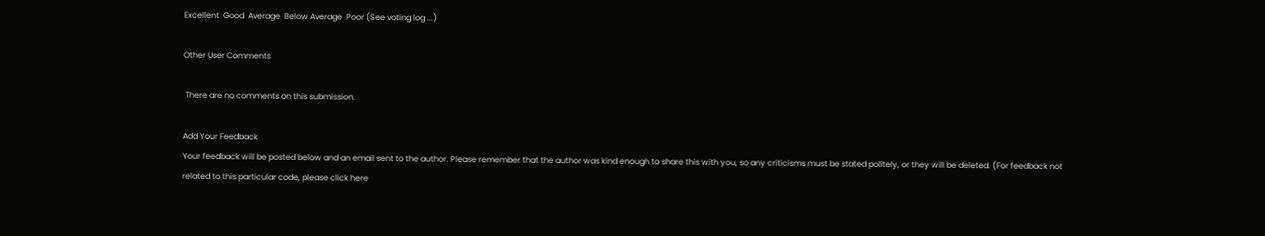Excellent  Good  Average  Below Average  Poor (See voting log ...)

Other User Comments

 There are no comments on this submission.

Add Your Feedback
Your feedback will be posted below and an email sent to the author. Please remember that the author was kind enough to share this with you, so any criticisms must be stated politely, or they will be deleted. (For feedback not related to this particular code, please click here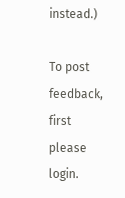instead.)

To post feedback, first please login.